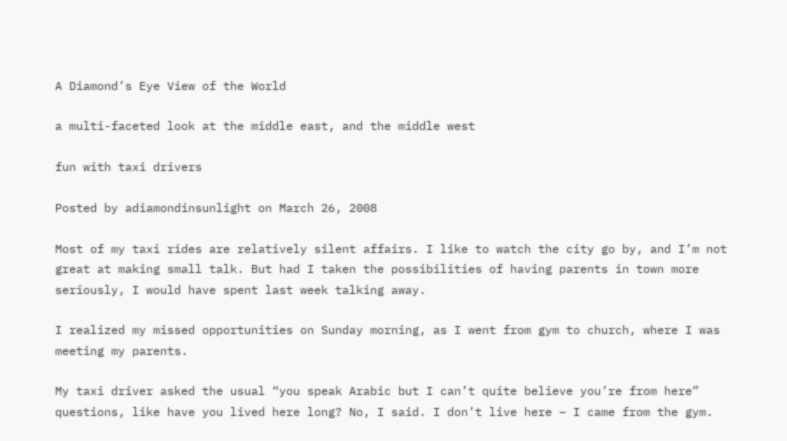A Diamond’s Eye View of the World

a multi-faceted look at the middle east, and the middle west

fun with taxi drivers

Posted by adiamondinsunlight on March 26, 2008

Most of my taxi rides are relatively silent affairs. I like to watch the city go by, and I’m not great at making small talk. But had I taken the possibilities of having parents in town more seriously, I would have spent last week talking away.

I realized my missed opportunities on Sunday morning, as I went from gym to church, where I was meeting my parents.

My taxi driver asked the usual “you speak Arabic but I can’t quite believe you’re from here” questions, like have you lived here long? No, I said. I don’t live here – I came from the gym.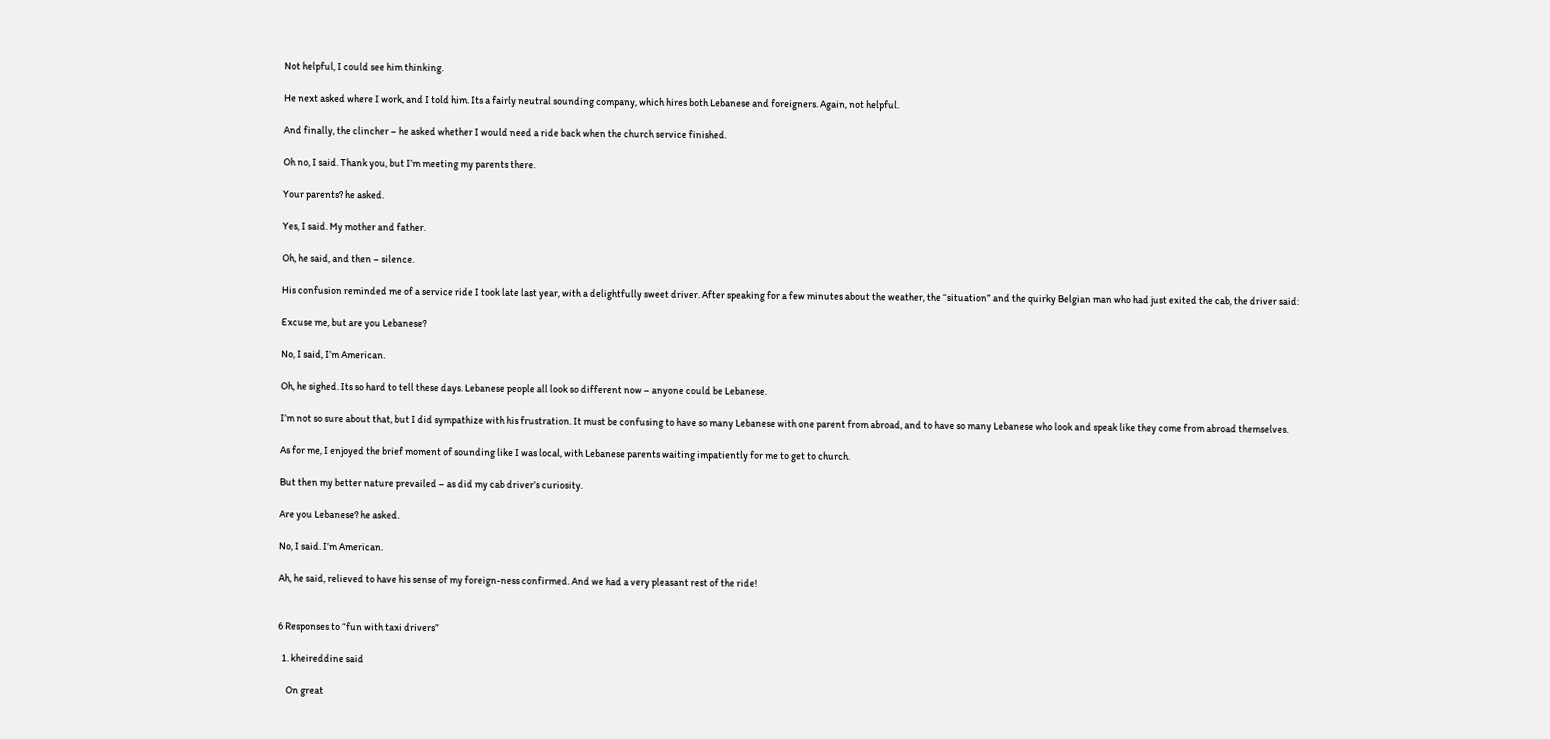Not helpful, I could see him thinking.

He next asked where I work, and I told him. Its a fairly neutral sounding company, which hires both Lebanese and foreigners. Again, not helpful.

And finally, the clincher – he asked whether I would need a ride back when the church service finished.

Oh no, I said. Thank you, but I’m meeting my parents there.

Your parents? he asked.

Yes, I said. My mother and father.

Oh, he said, and then – silence.

His confusion reminded me of a service ride I took late last year, with a delightfully sweet driver. After speaking for a few minutes about the weather, the “situation” and the quirky Belgian man who had just exited the cab, the driver said:

Excuse me, but are you Lebanese?

No, I said, I’m American.

Oh, he sighed. Its so hard to tell these days. Lebanese people all look so different now – anyone could be Lebanese.

I’m not so sure about that, but I did sympathize with his frustration. It must be confusing to have so many Lebanese with one parent from abroad, and to have so many Lebanese who look and speak like they come from abroad themselves.

As for me, I enjoyed the brief moment of sounding like I was local, with Lebanese parents waiting impatiently for me to get to church.

But then my better nature prevailed – as did my cab driver’s curiosity.

Are you Lebanese? he asked.

No, I said. I’m American.

Ah, he said, relieved to have his sense of my foreign-ness confirmed. And we had a very pleasant rest of the ride!


6 Responses to “fun with taxi drivers”

  1. kheireddine said

    On great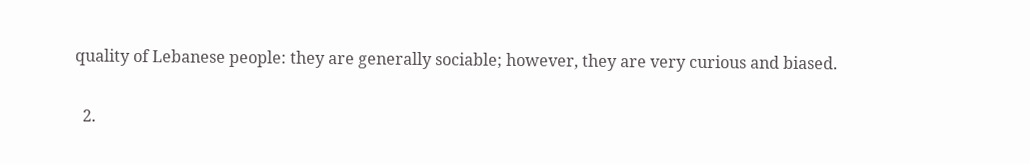quality of Lebanese people: they are generally sociable; however, they are very curious and biased.

  2.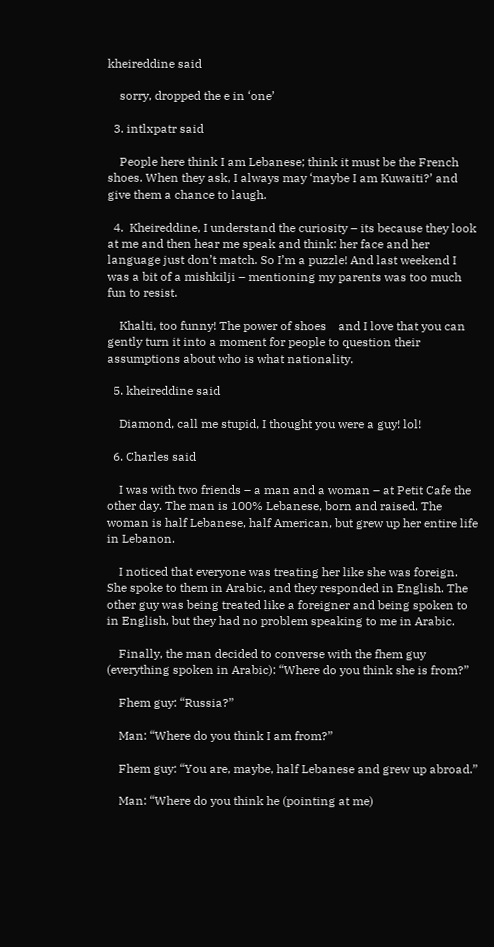kheireddine said

    sorry, dropped the e in ‘one’

  3. intlxpatr said

    People here think I am Lebanese; think it must be the French shoes. When they ask, I always may ‘maybe I am Kuwaiti?’ and give them a chance to laugh.

  4.  Kheireddine, I understand the curiosity – its because they look at me and then hear me speak and think: her face and her language just don’t match. So I’m a puzzle! And last weekend I was a bit of a mishkilji – mentioning my parents was too much fun to resist.

    Khalti, too funny! The power of shoes    and I love that you can gently turn it into a moment for people to question their assumptions about who is what nationality.

  5. kheireddine said

    Diamond, call me stupid, I thought you were a guy! lol!

  6. Charles said

    I was with two friends – a man and a woman – at Petit Cafe the other day. The man is 100% Lebanese, born and raised. The woman is half Lebanese, half American, but grew up her entire life in Lebanon.

    I noticed that everyone was treating her like she was foreign. She spoke to them in Arabic, and they responded in English. The other guy was being treated like a foreigner and being spoken to in English, but they had no problem speaking to me in Arabic.

    Finally, the man decided to converse with the fhem guy (everything spoken in Arabic): “Where do you think she is from?”

    Fhem guy: “Russia?”

    Man: “Where do you think I am from?”

    Fhem guy: “You are, maybe, half Lebanese and grew up abroad.”

    Man: “Where do you think he (pointing at me)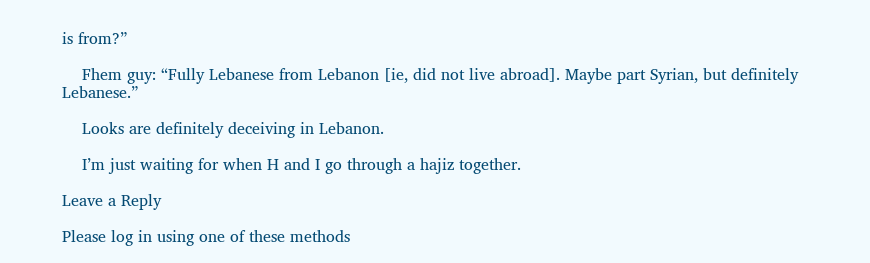is from?”

    Fhem guy: “Fully Lebanese from Lebanon [ie, did not live abroad]. Maybe part Syrian, but definitely Lebanese.”

    Looks are definitely deceiving in Lebanon.

    I’m just waiting for when H and I go through a hajiz together.

Leave a Reply

Please log in using one of these methods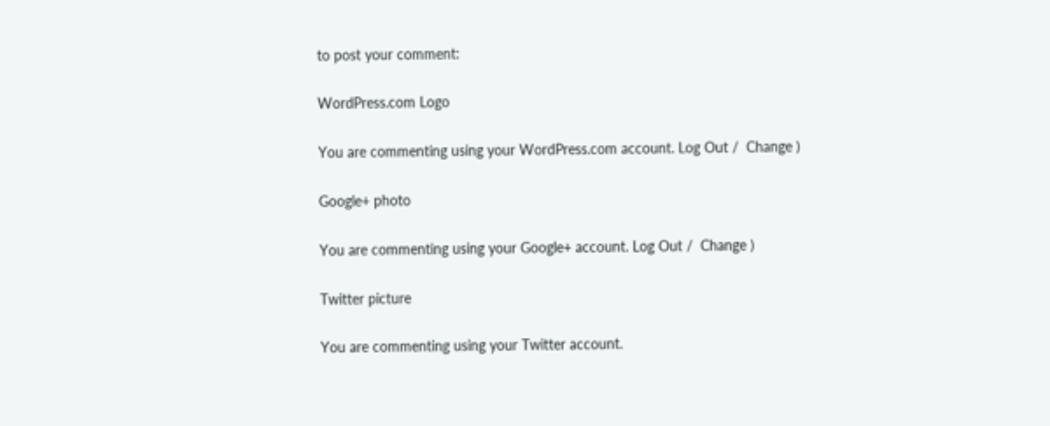to post your comment:

WordPress.com Logo

You are commenting using your WordPress.com account. Log Out /  Change )

Google+ photo

You are commenting using your Google+ account. Log Out /  Change )

Twitter picture

You are commenting using your Twitter account.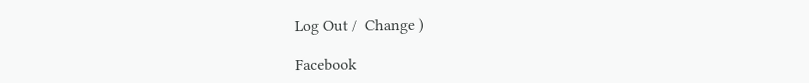Log Out /  Change )

Facebook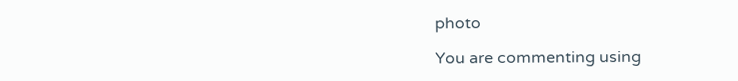photo

You are commenting using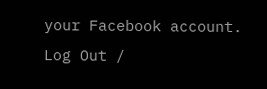your Facebook account. Log Out /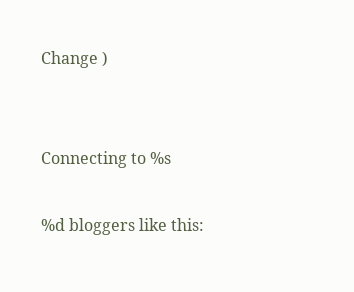Change )


Connecting to %s

%d bloggers like this: